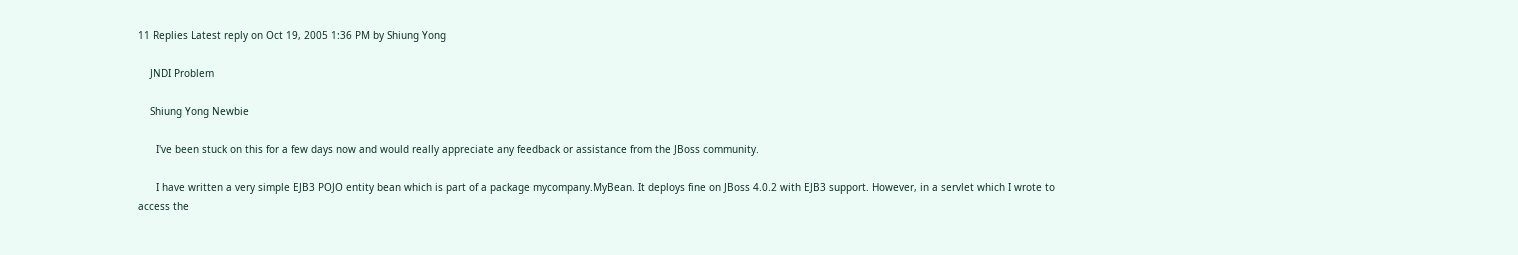11 Replies Latest reply on Oct 19, 2005 1:36 PM by Shiung Yong

    JNDI Problem

    Shiung Yong Newbie

      I've been stuck on this for a few days now and would really appreciate any feedback or assistance from the JBoss community.

      I have written a very simple EJB3 POJO entity bean which is part of a package mycompany.MyBean. It deploys fine on JBoss 4.0.2 with EJB3 support. However, in a servlet which I wrote to access the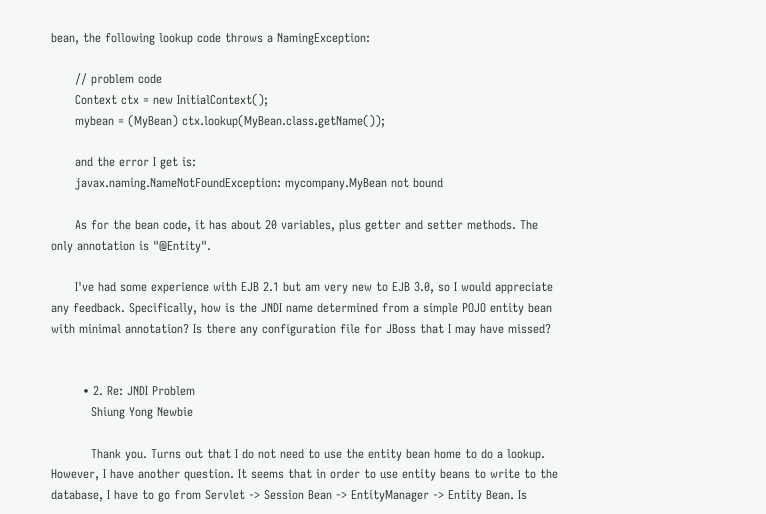bean, the following lookup code throws a NamingException:

      // problem code
      Context ctx = new InitialContext();
      mybean = (MyBean) ctx.lookup(MyBean.class.getName());

      and the error I get is:
      javax.naming.NameNotFoundException: mycompany.MyBean not bound

      As for the bean code, it has about 20 variables, plus getter and setter methods. The only annotation is "@Entity".

      I've had some experience with EJB 2.1 but am very new to EJB 3.0, so I would appreciate any feedback. Specifically, how is the JNDI name determined from a simple POJO entity bean with minimal annotation? Is there any configuration file for JBoss that I may have missed?


        • 2. Re: JNDI Problem
          Shiung Yong Newbie

          Thank you. Turns out that I do not need to use the entity bean home to do a lookup. However, I have another question. It seems that in order to use entity beans to write to the database, I have to go from Servlet -> Session Bean -> EntityManager -> Entity Bean. Is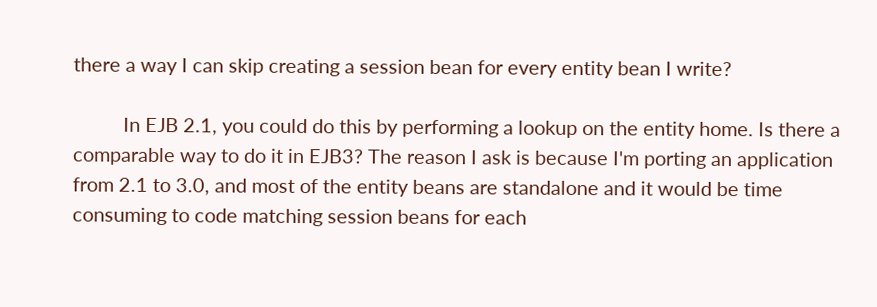there a way I can skip creating a session bean for every entity bean I write?

          In EJB 2.1, you could do this by performing a lookup on the entity home. Is there a comparable way to do it in EJB3? The reason I ask is because I'm porting an application from 2.1 to 3.0, and most of the entity beans are standalone and it would be time consuming to code matching session beans for each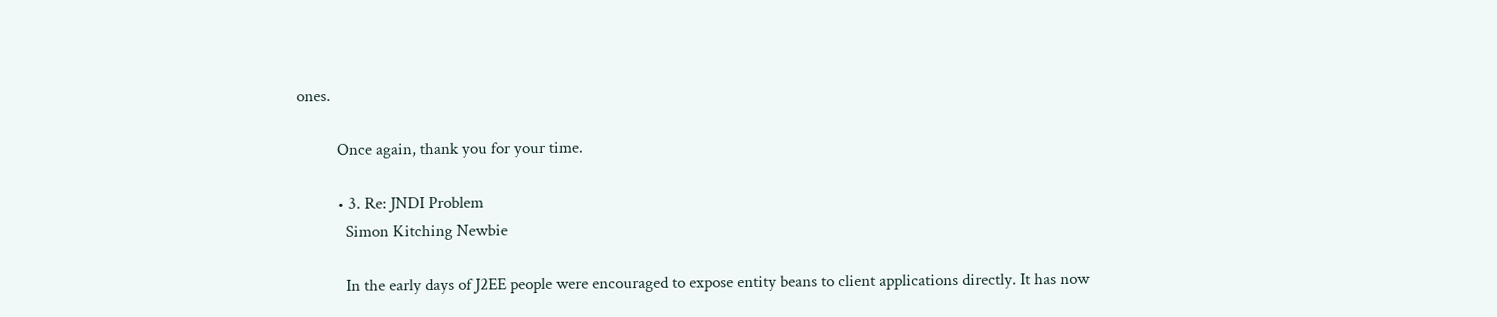ones.

          Once again, thank you for your time.

          • 3. Re: JNDI Problem
            Simon Kitching Newbie

            In the early days of J2EE people were encouraged to expose entity beans to client applications directly. It has now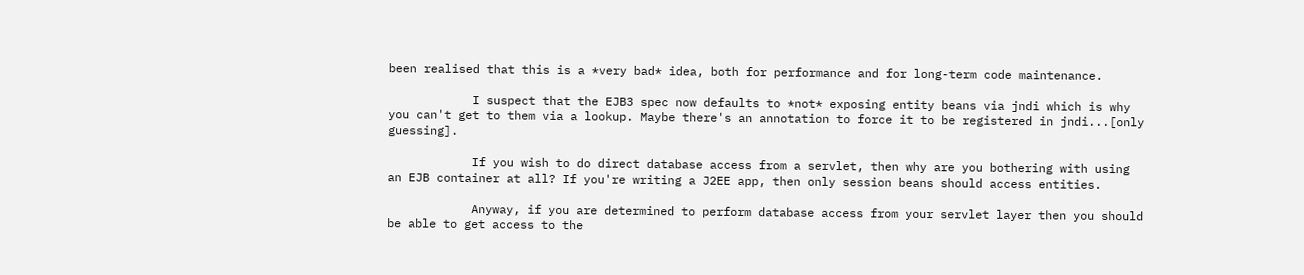been realised that this is a *very bad* idea, both for performance and for long-term code maintenance.

            I suspect that the EJB3 spec now defaults to *not* exposing entity beans via jndi which is why you can't get to them via a lookup. Maybe there's an annotation to force it to be registered in jndi...[only guessing].

            If you wish to do direct database access from a servlet, then why are you bothering with using an EJB container at all? If you're writing a J2EE app, then only session beans should access entities.

            Anyway, if you are determined to perform database access from your servlet layer then you should be able to get access to the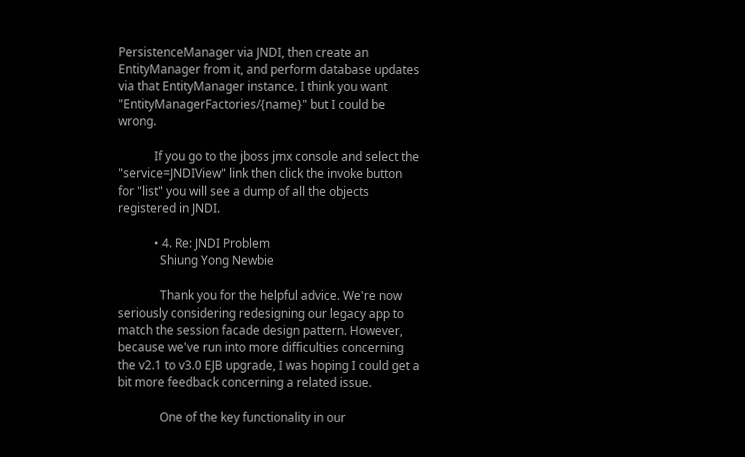PersistenceManager via JNDI, then create an EntityManager from it, and perform database updates via that EntityManager instance. I think you want "EntityManagerFactories/{name}" but I could be wrong.

            If you go to the jboss jmx console and select the "service=JNDIView" link then click the invoke button for "list" you will see a dump of all the objects registered in JNDI.

            • 4. Re: JNDI Problem
              Shiung Yong Newbie

              Thank you for the helpful advice. We're now seriously considering redesigning our legacy app to match the session facade design pattern. However, because we've run into more difficulties concerning the v2.1 to v3.0 EJB upgrade, I was hoping I could get a bit more feedback concerning a related issue.

              One of the key functionality in our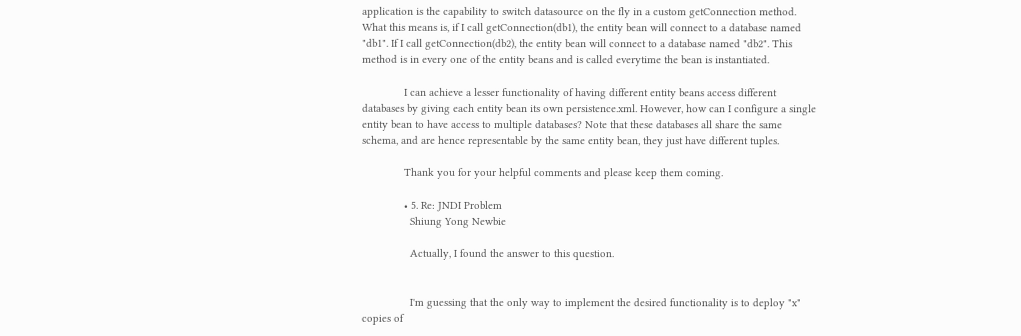application is the capability to switch datasource on the fly in a custom getConnection method. What this means is, if I call getConnection(db1), the entity bean will connect to a database named "db1". If I call getConnection(db2), the entity bean will connect to a database named "db2". This method is in every one of the entity beans and is called everytime the bean is instantiated.

              I can achieve a lesser functionality of having different entity beans access different databases by giving each entity bean its own persistence.xml. However, how can I configure a single entity bean to have access to multiple databases? Note that these databases all share the same schema, and are hence representable by the same entity bean, they just have different tuples.

              Thank you for your helpful comments and please keep them coming.

              • 5. Re: JNDI Problem
                Shiung Yong Newbie

                Actually, I found the answer to this question.


                I'm guessing that the only way to implement the desired functionality is to deploy "x" copies of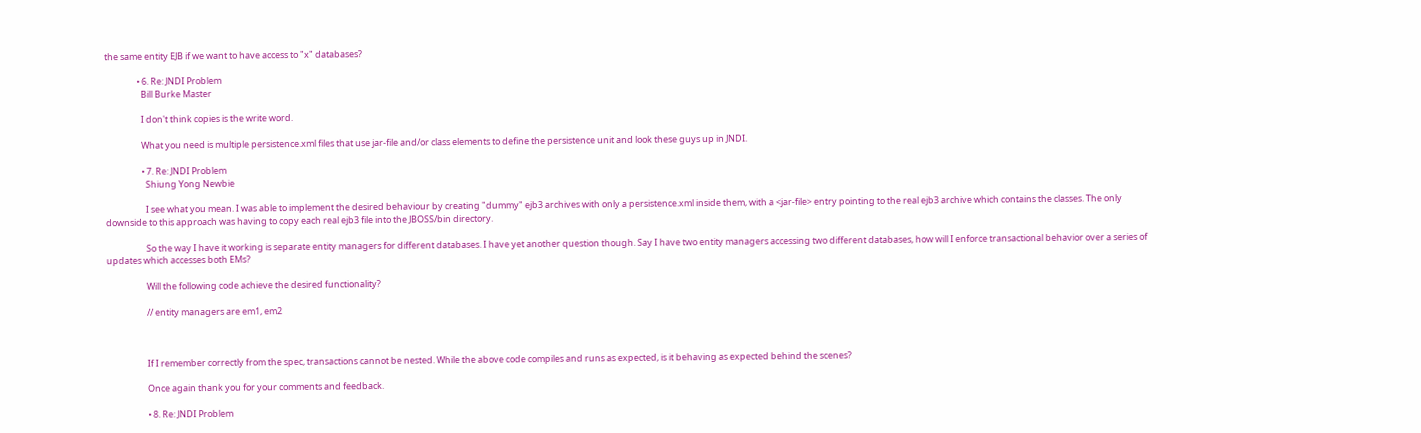the same entity EJB if we want to have access to "x" databases?

                • 6. Re: JNDI Problem
                  Bill Burke Master

                  I don't think copies is the write word.

                  What you need is multiple persistence.xml files that use jar-file and/or class elements to define the persistence unit and look these guys up in JNDI.

                  • 7. Re: JNDI Problem
                    Shiung Yong Newbie

                    I see what you mean. I was able to implement the desired behaviour by creating "dummy" ejb3 archives with only a persistence.xml inside them, with a <jar-file> entry pointing to the real ejb3 archive which contains the classes. The only downside to this approach was having to copy each real ejb3 file into the JBOSS/bin directory.

                    So the way I have it working is separate entity managers for different databases. I have yet another question though. Say I have two entity managers accessing two different databases, how will I enforce transactional behavior over a series of updates which accesses both EMs?

                    Will the following code achieve the desired functionality?

                    // entity managers are em1, em2



                    If I remember correctly from the spec, transactions cannot be nested. While the above code compiles and runs as expected, is it behaving as expected behind the scenes?

                    Once again thank you for your comments and feedback.

                    • 8. Re: JNDI Problem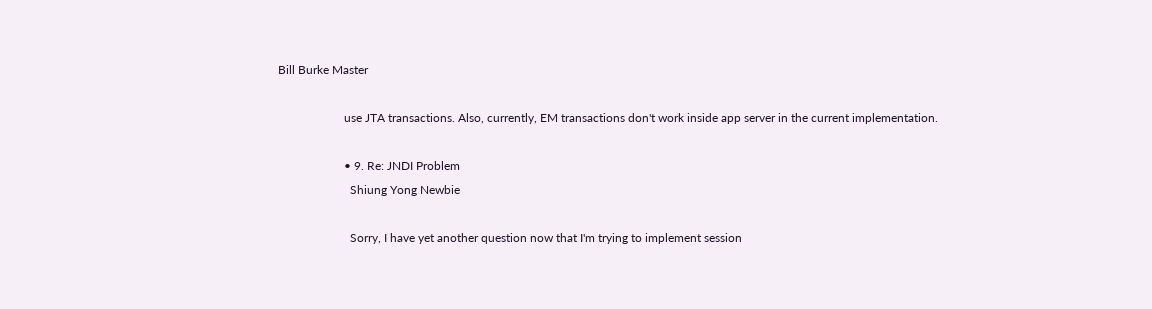Bill Burke Master

                      use JTA transactions. Also, currently, EM transactions don't work inside app server in the current implementation.

                      • 9. Re: JNDI Problem
                        Shiung Yong Newbie

                        Sorry, I have yet another question now that I'm trying to implement session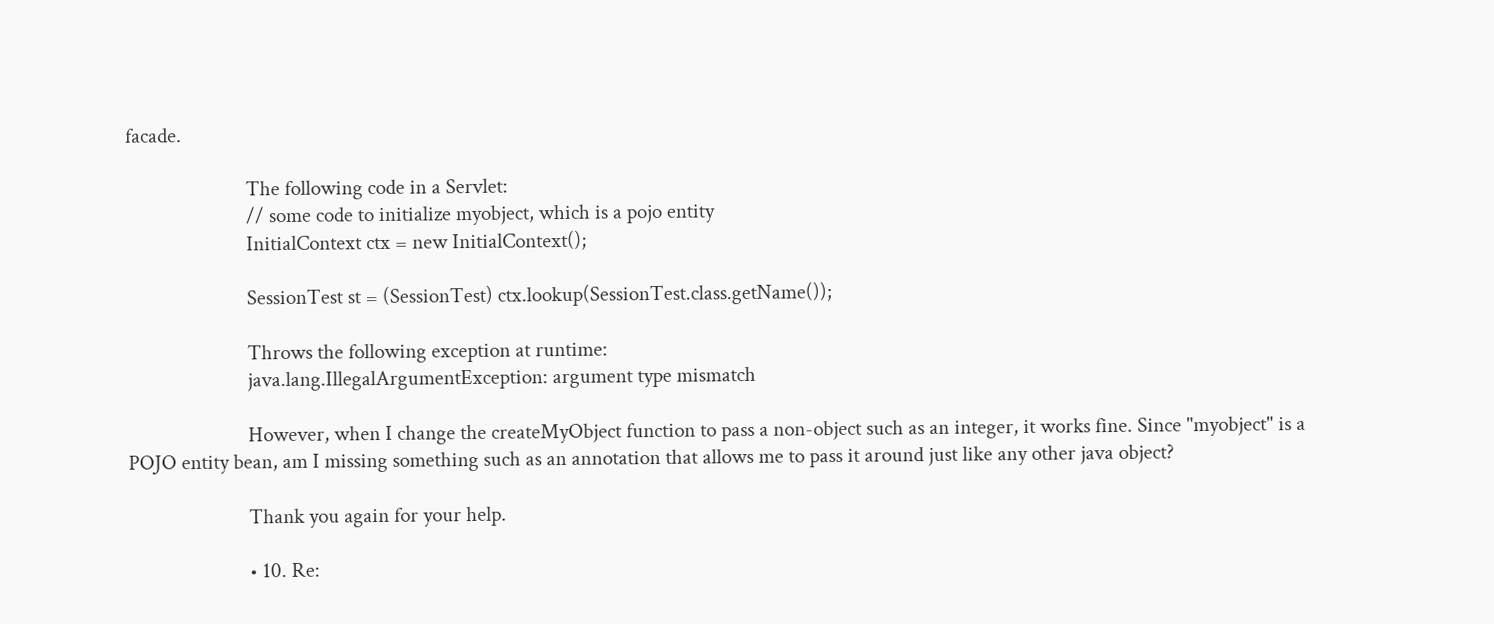facade.

                        The following code in a Servlet:
                        // some code to initialize myobject, which is a pojo entity
                        InitialContext ctx = new InitialContext();

                        SessionTest st = (SessionTest) ctx.lookup(SessionTest.class.getName());

                        Throws the following exception at runtime:
                        java.lang.IllegalArgumentException: argument type mismatch

                        However, when I change the createMyObject function to pass a non-object such as an integer, it works fine. Since "myobject" is a POJO entity bean, am I missing something such as an annotation that allows me to pass it around just like any other java object?

                        Thank you again for your help.

                        • 10. Re: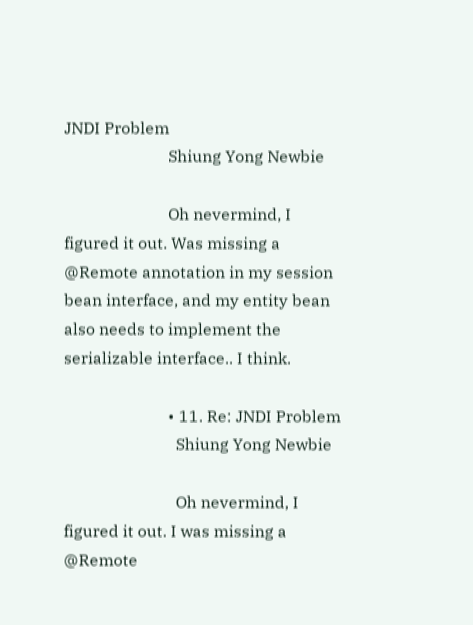JNDI Problem
                          Shiung Yong Newbie

                          Oh nevermind, I figured it out. Was missing a @Remote annotation in my session bean interface, and my entity bean also needs to implement the serializable interface.. I think.

                          • 11. Re: JNDI Problem
                            Shiung Yong Newbie

                            Oh nevermind, I figured it out. I was missing a @Remote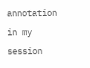annotation in my session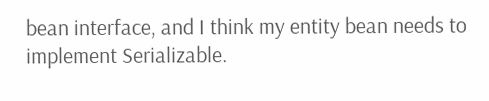bean interface, and I think my entity bean needs to implement Serializable.